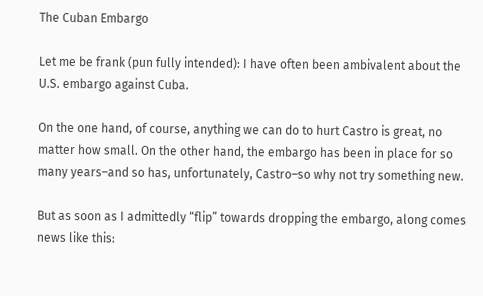The Cuban Embargo

Let me be frank (pun fully intended): I have often been ambivalent about the U.S. embargo against Cuba.

On the one hand, of course, anything we can do to hurt Castro is great, no matter how small. On the other hand, the embargo has been in place for so many years–and so has, unfortunately, Castro–so why not try something new.

But as soon as I admittedly “flip” towards dropping the embargo, along comes news like this: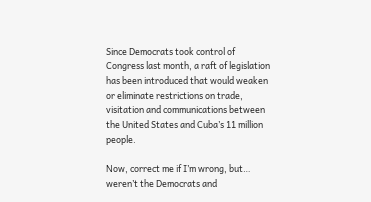Since Democrats took control of Congress last month, a raft of legislation has been introduced that would weaken or eliminate restrictions on trade, visitation and communications between the United States and Cuba’s 11 million people.

Now, correct me if I’m wrong, but… weren’t the Democrats and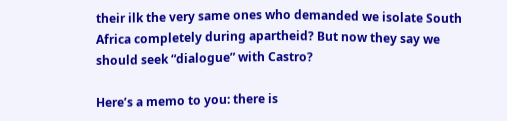their ilk the very same ones who demanded we isolate South Africa completely during apartheid? But now they say we should seek “dialogue” with Castro?

Here’s a memo to you: there is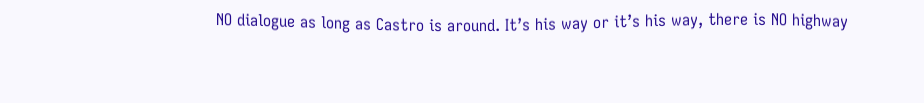NO dialogue as long as Castro is around. It’s his way or it’s his way, there is NO highway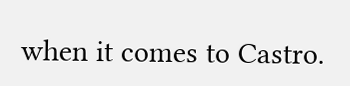when it comes to Castro.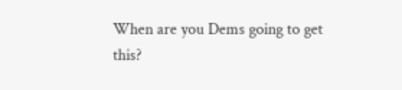When are you Dems going to get this?